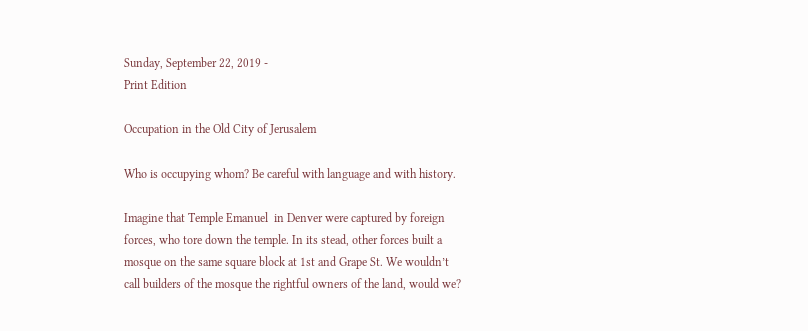Sunday, September 22, 2019 -
Print Edition

Occupation in the Old City of Jerusalem

Who is occupying whom? Be careful with language and with history.

Imagine that Temple Emanuel  in Denver were captured by foreign forces, who tore down the temple. In its stead, other forces built a mosque on the same square block at 1st and Grape St. We wouldn’t call builders of the mosque the rightful owners of the land, would we?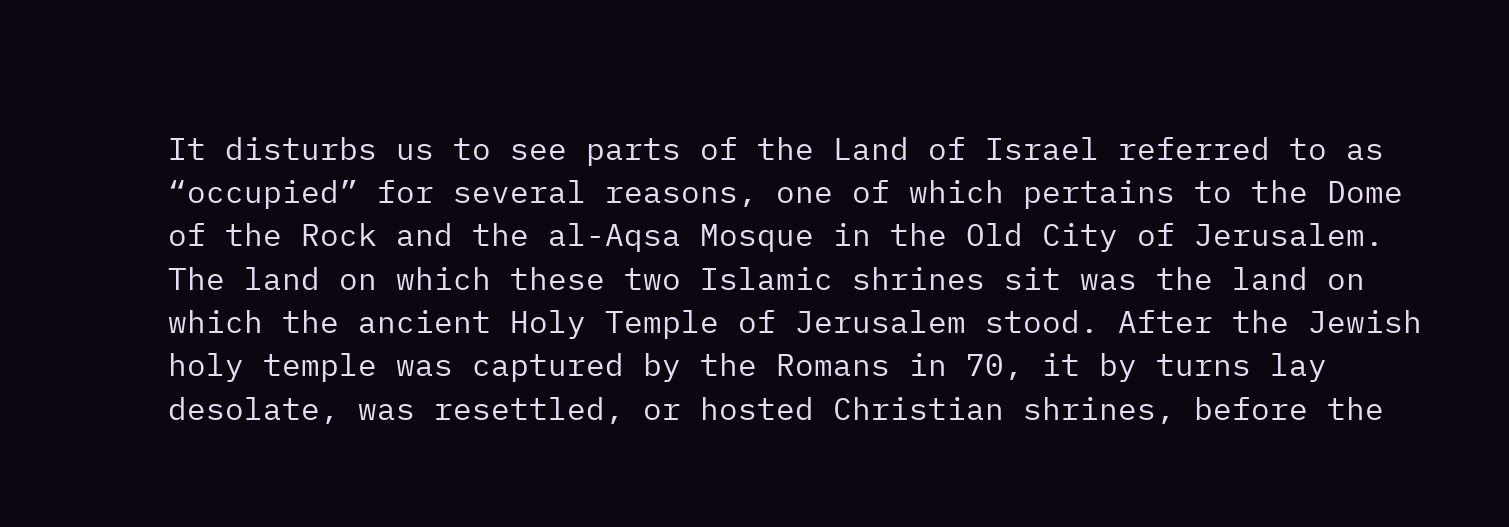It disturbs us to see parts of the Land of Israel referred to as “occupied” for several reasons, one of which pertains to the Dome of the Rock and the al-Aqsa Mosque in the Old City of Jerusalem. The land on which these two Islamic shrines sit was the land on which the ancient Holy Temple of Jerusalem stood. After the Jewish holy temple was captured by the Romans in 70, it by turns lay desolate, was resettled, or hosted Christian shrines, before the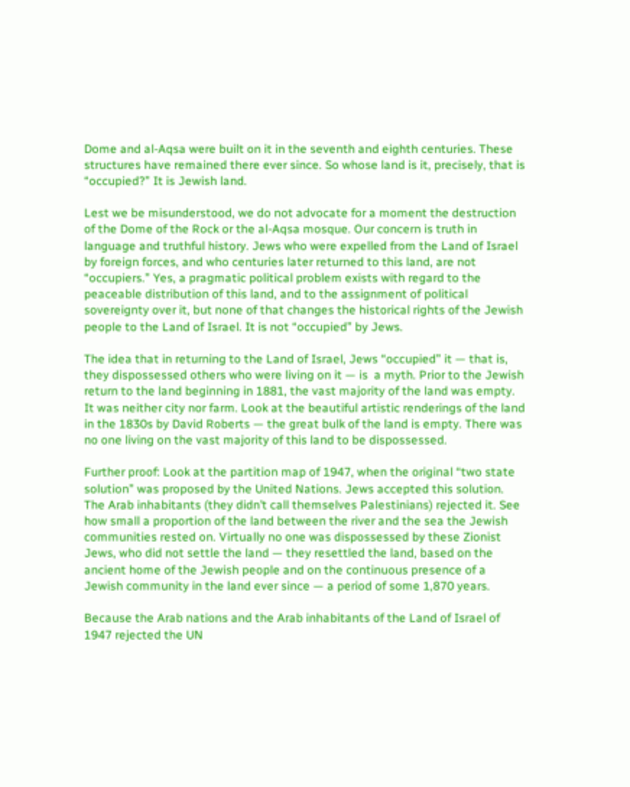Dome and al-Aqsa were built on it in the seventh and eighth centuries. These structures have remained there ever since. So whose land is it, precisely, that is “occupied?” It is Jewish land.

Lest we be misunderstood, we do not advocate for a moment the destruction of the Dome of the Rock or the al-Aqsa mosque. Our concern is truth in language and truthful history. Jews who were expelled from the Land of Israel by foreign forces, and who centuries later returned to this land, are not “occupiers.” Yes, a pragmatic political problem exists with regard to the peaceable distribution of this land, and to the assignment of political sovereignty over it, but none of that changes the historical rights of the Jewish people to the Land of Israel. It is not “occupied” by Jews.

The idea that in returning to the Land of Israel, Jews “occupied” it — that is, they dispossessed others who were living on it — is  a myth. Prior to the Jewish return to the land beginning in 1881, the vast majority of the land was empty. It was neither city nor farm. Look at the beautiful artistic renderings of the land in the 1830s by David Roberts — the great bulk of the land is empty. There was no one living on the vast majority of this land to be dispossessed.

Further proof: Look at the partition map of 1947, when the original “two state solution” was proposed by the United Nations. Jews accepted this solution. The Arab inhabitants (they didn’t call themselves Palestinians) rejected it. See how small a proportion of the land between the river and the sea the Jewish communities rested on. Virtually no one was dispossessed by these Zionist Jews, who did not settle the land — they resettled the land, based on the ancient home of the Jewish people and on the continuous presence of a Jewish community in the land ever since — a period of some 1,870 years.

Because the Arab nations and the Arab inhabitants of the Land of Israel of 1947 rejected the UN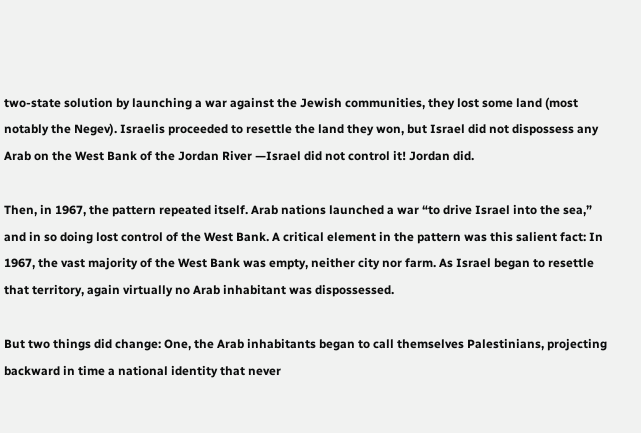two-state solution by launching a war against the Jewish communities, they lost some land (most notably the Negev). Israelis proceeded to resettle the land they won, but Israel did not dispossess any Arab on the West Bank of the Jordan River —Israel did not control it! Jordan did.

Then, in 1967, the pattern repeated itself. Arab nations launched a war “to drive Israel into the sea,” and in so doing lost control of the West Bank. A critical element in the pattern was this salient fact: In 1967, the vast majority of the West Bank was empty, neither city nor farm. As Israel began to resettle that territory, again virtually no Arab inhabitant was dispossessed.

But two things did change: One, the Arab inhabitants began to call themselves Palestinians, projecting backward in time a national identity that never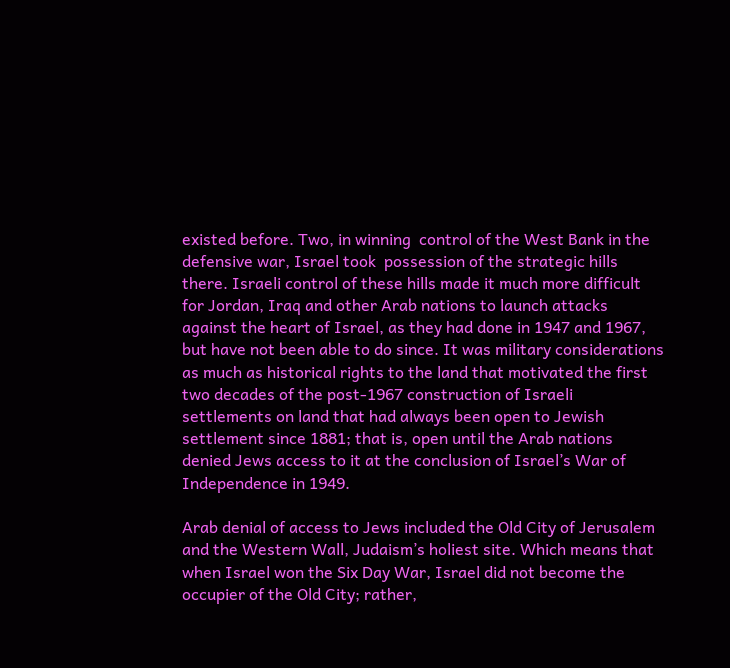existed before. Two, in winning  control of the West Bank in the defensive war, Israel took  possession of the strategic hills there. Israeli control of these hills made it much more difficult for Jordan, Iraq and other Arab nations to launch attacks against the heart of Israel, as they had done in 1947 and 1967, but have not been able to do since. It was military considerations as much as historical rights to the land that motivated the first two decades of the post-1967 construction of Israeli settlements on land that had always been open to Jewish settlement since 1881; that is, open until the Arab nations  denied Jews access to it at the conclusion of Israel’s War of Independence in 1949.

Arab denial of access to Jews included the Old City of Jerusalem and the Western Wall, Judaism’s holiest site. Which means that when Israel won the Six Day War, Israel did not become the occupier of the Old City; rather,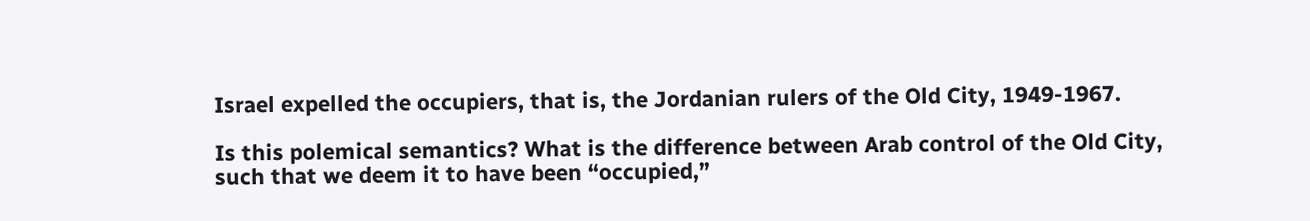Israel expelled the occupiers, that is, the Jordanian rulers of the Old City, 1949-1967.

Is this polemical semantics? What is the difference between Arab control of the Old City, such that we deem it to have been “occupied,”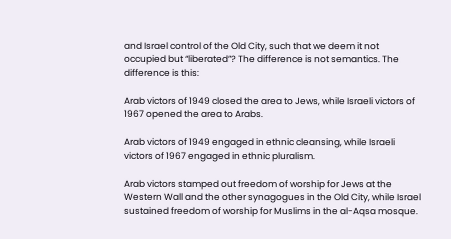and Israel control of the Old City, such that we deem it not occupied but “liberated”? The difference is not semantics. The difference is this:

Arab victors of 1949 closed the area to Jews, while Israeli victors of 1967 opened the area to Arabs.

Arab victors of 1949 engaged in ethnic cleansing, while Israeli victors of 1967 engaged in ethnic pluralism.

Arab victors stamped out freedom of worship for Jews at the Western Wall and the other synagogues in the Old City, while Israel sustained freedom of worship for Muslims in the al-Aqsa mosque.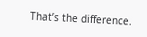That’s the difference.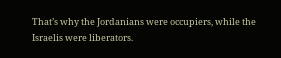That’s why the Jordanians were occupiers, while the Israelis were liberators.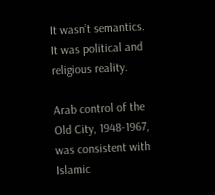It wasn’t semantics. It was political and religious reality.

Arab control of the Old City, 1948-1967, was consistent with Islamic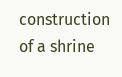construction of a shrine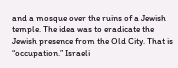and a mosque over the ruins of a Jewish temple. The idea was to eradicate the Jewish presence from the Old City. That is “occupation.” Israeli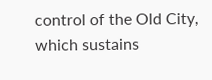control of the Old City, which sustains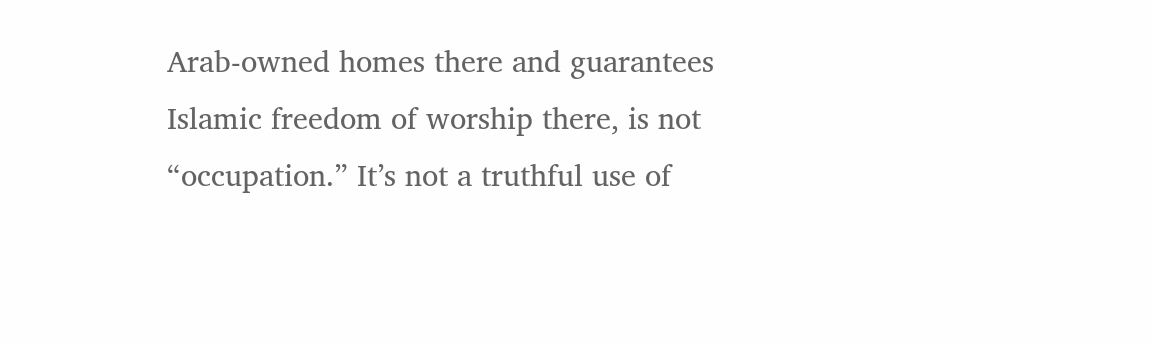Arab-owned homes there and guarantees Islamic freedom of worship there, is not “occupation.” It’s not a truthful use of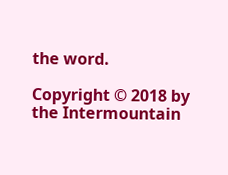the word.

Copyright © 2018 by the Intermountain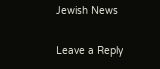Jewish News

Leave a Reply